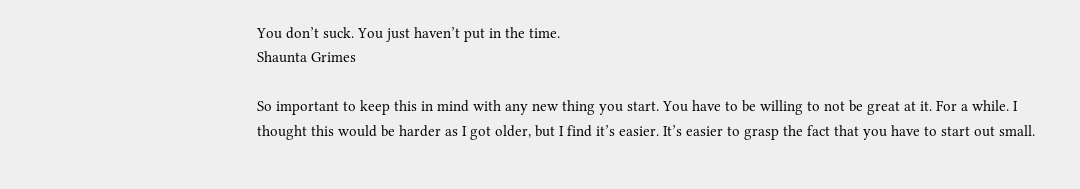You don’t suck. You just haven’t put in the time.
Shaunta Grimes

So important to keep this in mind with any new thing you start. You have to be willing to not be great at it. For a while. I thought this would be harder as I got older, but I find it’s easier. It’s easier to grasp the fact that you have to start out small.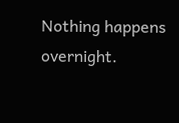Nothing happens overnight.